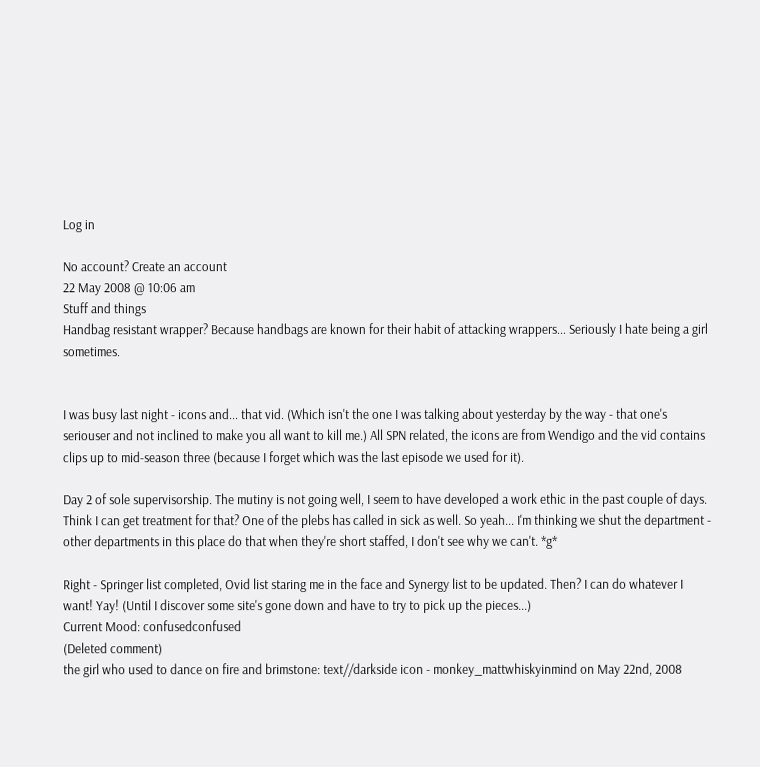Log in

No account? Create an account
22 May 2008 @ 10:06 am
Stuff and things
Handbag resistant wrapper? Because handbags are known for their habit of attacking wrappers... Seriously I hate being a girl sometimes.


I was busy last night - icons and... that vid. (Which isn't the one I was talking about yesterday by the way - that one's seriouser and not inclined to make you all want to kill me.) All SPN related, the icons are from Wendigo and the vid contains clips up to mid-season three (because I forget which was the last episode we used for it).

Day 2 of sole supervisorship. The mutiny is not going well, I seem to have developed a work ethic in the past couple of days. Think I can get treatment for that? One of the plebs has called in sick as well. So yeah... I'm thinking we shut the department - other departments in this place do that when they're short staffed, I don't see why we can't. *g*

Right - Springer list completed, Ovid list staring me in the face and Synergy list to be updated. Then? I can do whatever I want! Yay! (Until I discover some site's gone down and have to try to pick up the pieces...)
Current Mood: confusedconfused
(Deleted comment)
the girl who used to dance on fire and brimstone: text//darkside icon - monkey_mattwhiskyinmind on May 22nd, 2008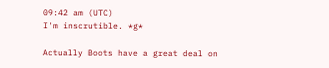09:42 am (UTC)
I'm inscrutible. *g*

Actually Boots have a great deal on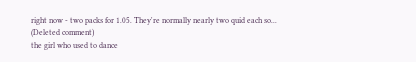right now - two packs for 1.05. They're normally nearly two quid each so...
(Deleted comment)
the girl who used to dance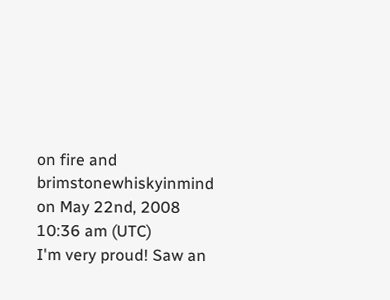on fire and brimstonewhiskyinmind on May 22nd, 2008 10:36 am (UTC)
I'm very proud! Saw an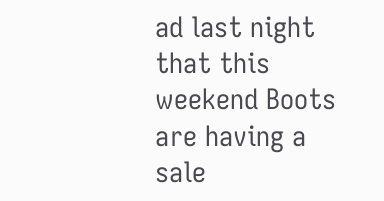ad last night that this weekend Boots are having a sale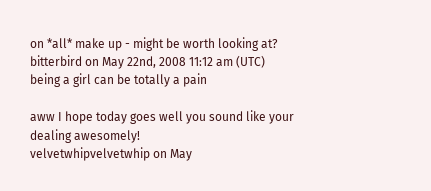on *all* make up - might be worth looking at?
bitterbird on May 22nd, 2008 11:12 am (UTC)
being a girl can be totally a pain

aww I hope today goes well you sound like your dealing awesomely!
velvetwhipvelvetwhip on May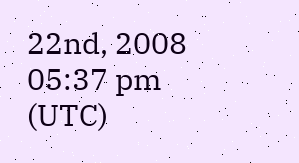22nd, 2008 05:37 pm (UTC)